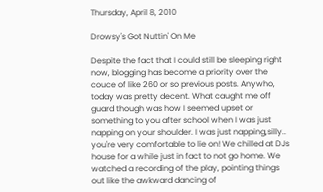Thursday, April 8, 2010

Drowsy's Got Nuttin' On Me

Despite the fact that I could still be sleeping right now, blogging has become a priority over the couce of like 260 or so previous posts. Anywho, today was pretty decent. What caught me off guard though was how I seemed upset or something to you after school when I was just napping on your shoulder. I was just napping,silly.. you're very comfortable to lie on! We chilled at DJs house for a while just in fact to not go home. We watched a recording of the play, pointing things out like the awkward dancing of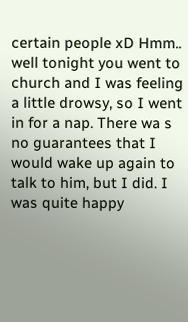certain people xD Hmm.. well tonight you went to church and I was feeling a little drowsy, so I went in for a nap. There wa s no guarantees that I would wake up again to talk to him, but I did. I was quite happy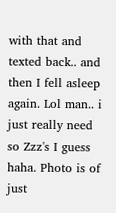with that and texted back.. and then I fell asleep again. Lol man.. i just really need so Zzz's I guess haha. Photo is of just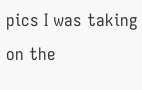pics I was taking on the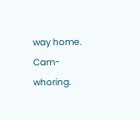way home. Cam-whoring.